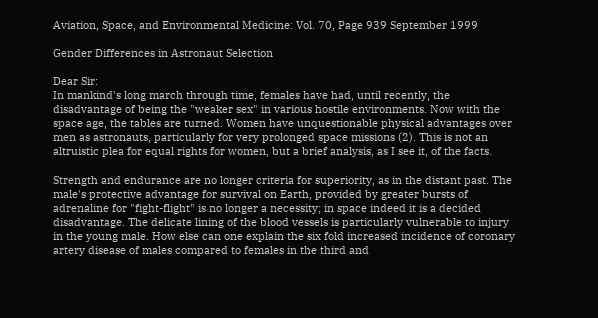Aviation, Space, and Environmental Medicine: Vol. 70, Page 939 September 1999

Gender Differences in Astronaut Selection

Dear Sir:
In mankind's long march through time, females have had, until recently, the disadvantage of being the "weaker sex" in various hostile environments. Now with the space age, the tables are turned. Women have unquestionable physical advantages over men as astronauts, particularly for very prolonged space missions (2). This is not an altruistic plea for equal rights for women, but a brief analysis, as I see it, of the facts.

Strength and endurance are no longer criteria for superiority, as in the distant past. The male's protective advantage for survival on Earth, provided by greater bursts of adrenaline for "fight-flight" is no longer a necessity; in space indeed it is a decided disadvantage. The delicate lining of the blood vessels is particularly vulnerable to injury in the young male. How else can one explain the six fold increased incidence of coronary artery disease of males compared to females in the third and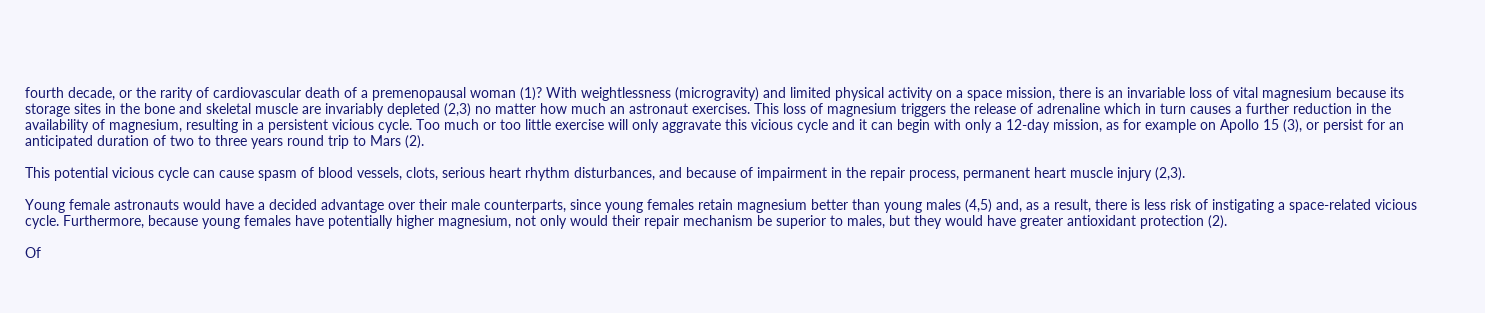fourth decade, or the rarity of cardiovascular death of a premenopausal woman (1)? With weightlessness (microgravity) and limited physical activity on a space mission, there is an invariable loss of vital magnesium because its storage sites in the bone and skeletal muscle are invariably depleted (2,3) no matter how much an astronaut exercises. This loss of magnesium triggers the release of adrenaline which in turn causes a further reduction in the availability of magnesium, resulting in a persistent vicious cycle. Too much or too little exercise will only aggravate this vicious cycle and it can begin with only a 12-day mission, as for example on Apollo 15 (3), or persist for an anticipated duration of two to three years round trip to Mars (2).

This potential vicious cycle can cause spasm of blood vessels, clots, serious heart rhythm disturbances, and because of impairment in the repair process, permanent heart muscle injury (2,3).

Young female astronauts would have a decided advantage over their male counterparts, since young females retain magnesium better than young males (4,5) and, as a result, there is less risk of instigating a space-related vicious cycle. Furthermore, because young females have potentially higher magnesium, not only would their repair mechanism be superior to males, but they would have greater antioxidant protection (2).

Of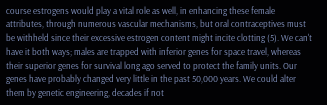course estrogens would play a vital role as well, in enhancing these female attributes, through numerous vascular mechanisms, but oral contraceptives must be withheld since their excessive estrogen content might incite clotting (5). We can't have it both ways; males are trapped with inferior genes for space travel, whereas their superior genes for survival long ago served to protect the family units. Our genes have probably changed very little in the past 50,000 years. We could alter them by genetic engineering, decades if not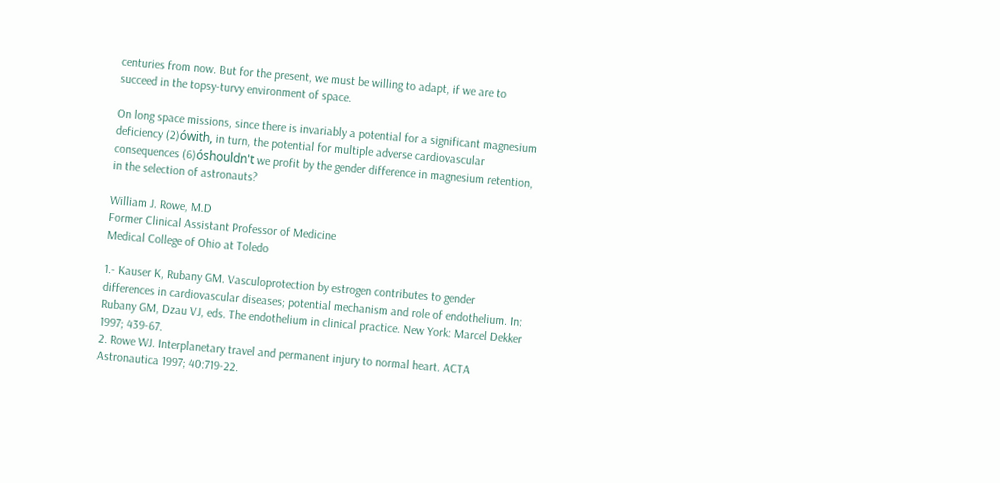centuries from now. But for the present, we must be willing to adapt, if we are to succeed in the topsy-turvy environment of space.

On long space missions, since there is invariably a potential for a significant magnesium deficiency (2)ówith, in turn, the potential for multiple adverse cardiovascular consequences (6)óshouldn't we profit by the gender difference in magnesium retention, in the selection of astronauts?

William J. Rowe, M.D
Former Clinical Assistant Professor of Medicine
Medical College of Ohio at Toledo

1.- Kauser K, Rubany GM. Vasculoprotection by estrogen contributes to gender differences in cardiovascular diseases; potential mechanism and role of endothelium. In: Rubany GM, Dzau VJ, eds. The endothelium in clinical practice. New York: Marcel Dekker 1997; 439-67.
2. Rowe WJ. Interplanetary travel and permanent injury to normal heart. ACTA Astronautica 1997; 40:719-22.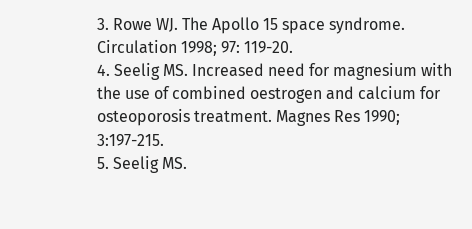3. Rowe WJ. The Apollo 15 space syndrome. Circulation 1998; 97: 119-20.
4. Seelig MS. Increased need for magnesium with the use of combined oestrogen and calcium for osteoporosis treatment. Magnes Res 1990; 3:197-215.
5. Seelig MS.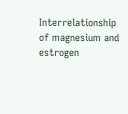Interrelationship of magnesium and estrogen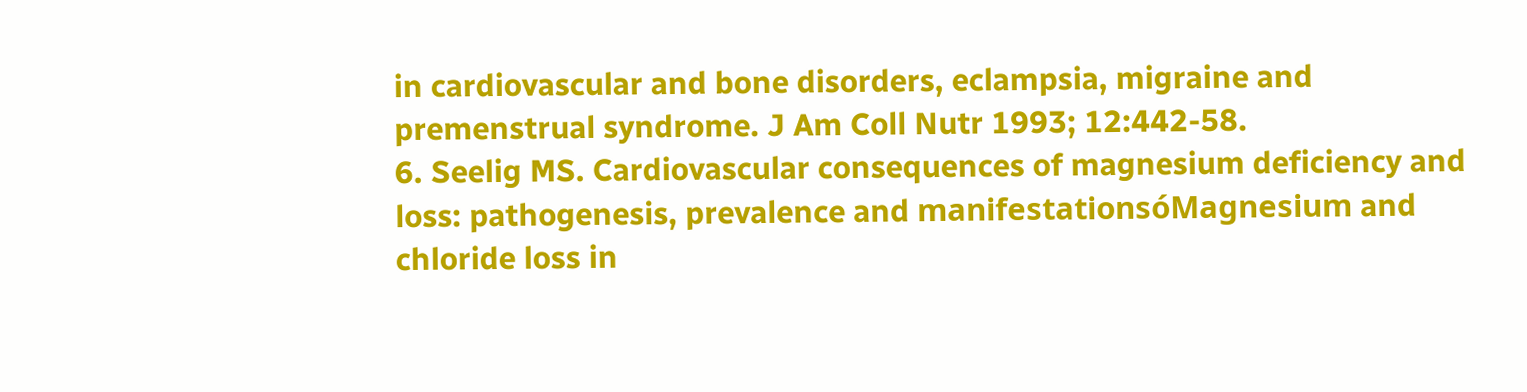in cardiovascular and bone disorders, eclampsia, migraine and premenstrual syndrome. J Am Coll Nutr 1993; 12:442-58.
6. Seelig MS. Cardiovascular consequences of magnesium deficiency and loss: pathogenesis, prevalence and manifestationsóMagnesium and chloride loss in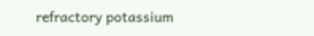refractory potassium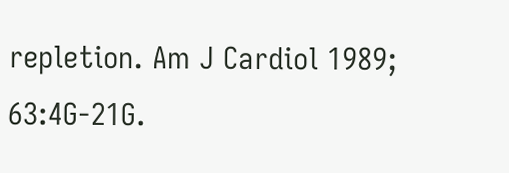repletion. Am J Cardiol 1989; 63:4G-21G.